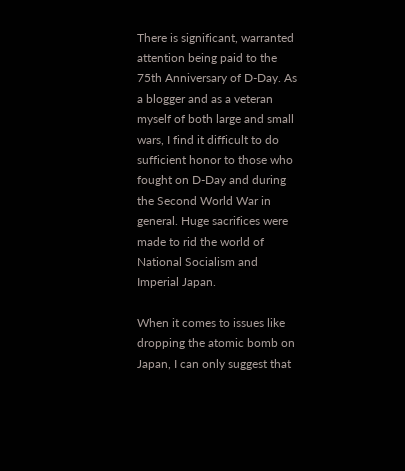There is significant, warranted attention being paid to the 75th Anniversary of D-Day. As a blogger and as a veteran myself of both large and small wars, I find it difficult to do sufficient honor to those who fought on D-Day and during the Second World War in general. Huge sacrifices were made to rid the world of National Socialism and Imperial Japan.

When it comes to issues like dropping the atomic bomb on Japan, I can only suggest that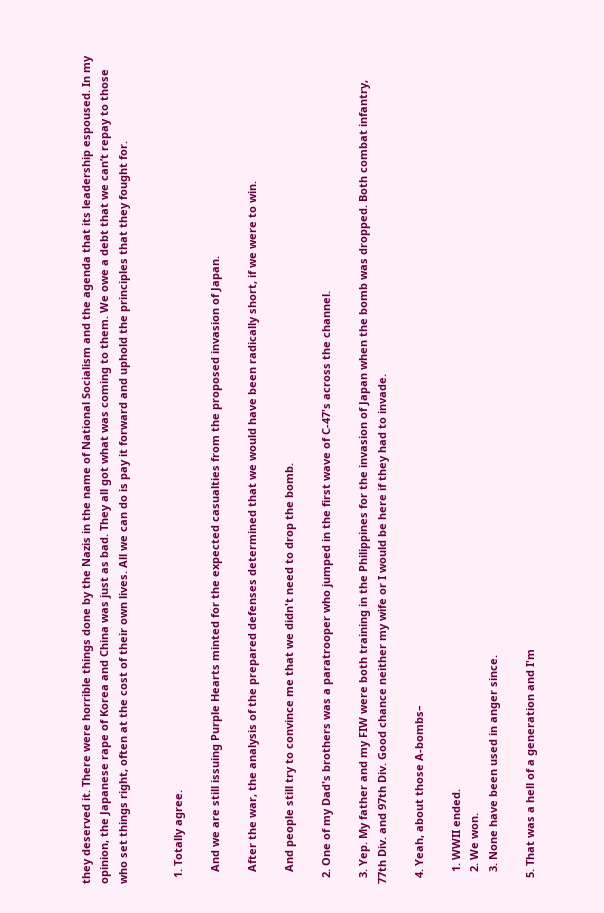they deserved it. There were horrible things done by the Nazis in the name of National Socialism and the agenda that its leadership espoused. In my opinion, the Japanese rape of Korea and China was just as bad. They all got what was coming to them. We owe a debt that we can’t repay to those who set things right, often at the cost of their own lives. All we can do is pay it forward and uphold the principles that they fought for.


  1. Totally agree.

    And we are still issuing Purple Hearts minted for the expected casualties from the proposed invasion of Japan.

    After the war, the analysis of the prepared defenses determined that we would have been radically short, if we were to win.

    And people still try to convince me that we didn't need to drop the bomb.

  2. One of my Dad's brothers was a paratrooper who jumped in the first wave of C-47's across the channel.

  3. Yep. My father and my FIW were both training in the Philippines for the invasion of Japan when the bomb was dropped. Both combat infantry, 77th Div. and 97th Div. Good chance neither my wife or I would be here if they had to invade.

  4. Yeah, about those A-bombs–

    1. WWII ended.
    2. We won.
    3. None have been used in anger since.

  5. That was a hell of a generation and I'm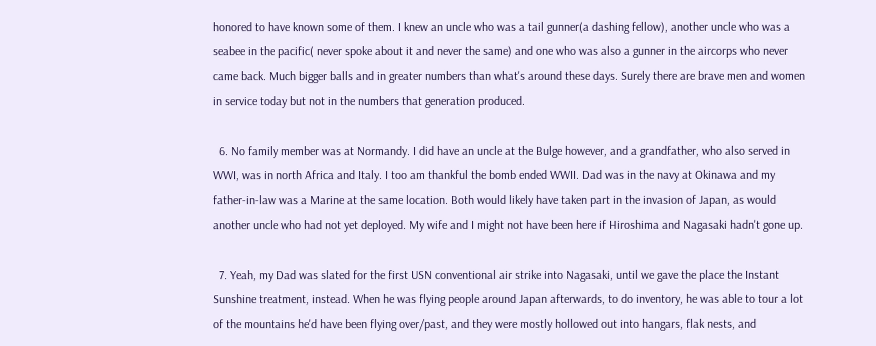honored to have known some of them. I knew an uncle who was a tail gunner(a dashing fellow), another uncle who was a seabee in the pacific( never spoke about it and never the same) and one who was also a gunner in the aircorps who never came back. Much bigger balls and in greater numbers than what's around these days. Surely there are brave men and women in service today but not in the numbers that generation produced.

  6. No family member was at Normandy. I did have an uncle at the Bulge however, and a grandfather, who also served in WWI, was in north Africa and Italy. I too am thankful the bomb ended WWII. Dad was in the navy at Okinawa and my father-in-law was a Marine at the same location. Both would likely have taken part in the invasion of Japan, as would another uncle who had not yet deployed. My wife and I might not have been here if Hiroshima and Nagasaki hadn't gone up.

  7. Yeah, my Dad was slated for the first USN conventional air strike into Nagasaki, until we gave the place the Instant Sunshine treatment, instead. When he was flying people around Japan afterwards, to do inventory, he was able to tour a lot of the mountains he'd have been flying over/past, and they were mostly hollowed out into hangars, flak nests, and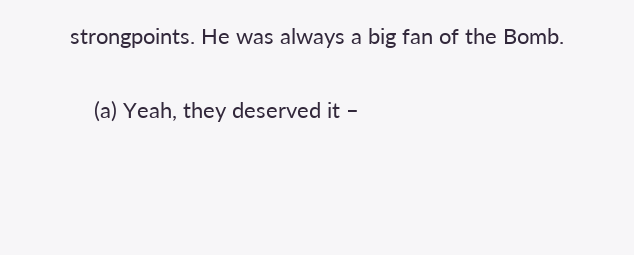strongpoints. He was always a big fan of the Bomb.

    (a) Yeah, they deserved it –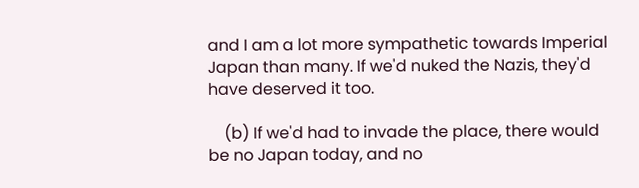and I am a lot more sympathetic towards Imperial Japan than many. If we'd nuked the Nazis, they'd have deserved it too.

    (b) If we'd had to invade the place, there would be no Japan today, and no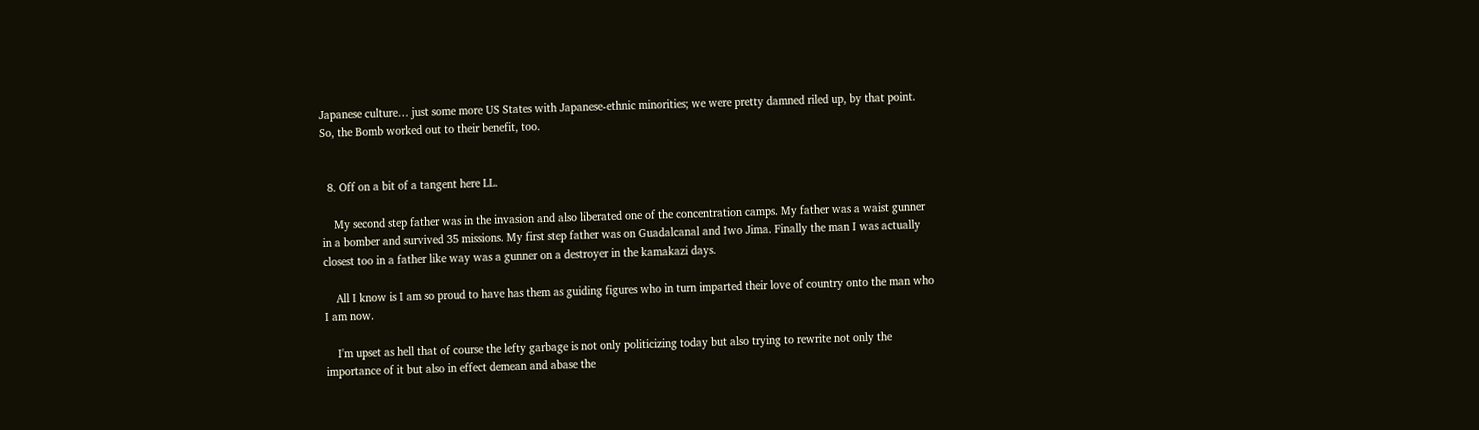Japanese culture… just some more US States with Japanese-ethnic minorities; we were pretty damned riled up, by that point. So, the Bomb worked out to their benefit, too.


  8. Off on a bit of a tangent here LL.

    My second step father was in the invasion and also liberated one of the concentration camps. My father was a waist gunner in a bomber and survived 35 missions. My first step father was on Guadalcanal and Iwo Jima. Finally the man I was actually closest too in a father like way was a gunner on a destroyer in the kamakazi days.

    All I know is I am so proud to have has them as guiding figures who in turn imparted their love of country onto the man who I am now.

    I'm upset as hell that of course the lefty garbage is not only politicizing today but also trying to rewrite not only the importance of it but also in effect demean and abase the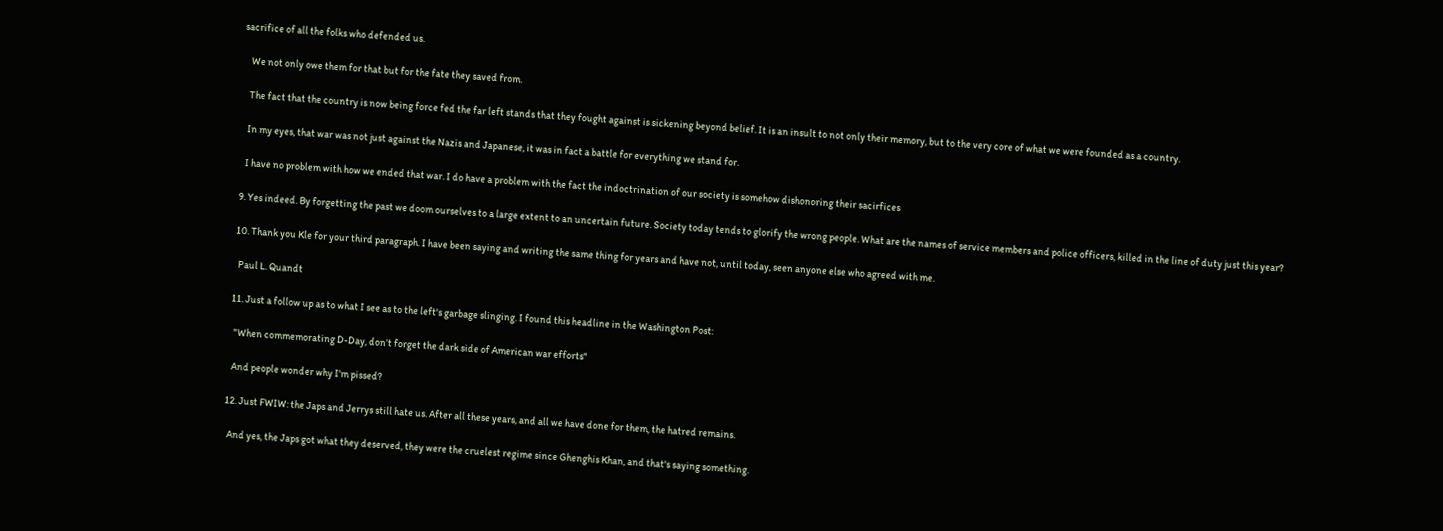sacrifice of all the folks who defended us.

    We not only owe them for that but for the fate they saved from.

    The fact that the country is now being force fed the far left stands that they fought against is sickening beyond belief. It is an insult to not only their memory, but to the very core of what we were founded as a country.

    In my eyes, that war was not just against the Nazis and Japanese, it was in fact a battle for everything we stand for.

    I have no problem with how we ended that war. I do have a problem with the fact the indoctrination of our society is somehow dishonoring their sacirfices

  9. Yes indeed. By forgetting the past we doom ourselves to a large extent to an uncertain future. Society today tends to glorify the wrong people. What are the names of service members and police officers, killed in the line of duty just this year?

  10. Thank you Kle for your third paragraph. I have been saying and writing the same thing for years and have not, until today, seen anyone else who agreed with me.

    Paul L. Quandt

  11. Just a follow up as to what I see as to the left's garbage slinging. I found this headline in the Washington Post:

    "When commemorating D-Day, don’t forget the dark side of American war efforts"

    And people wonder why I'm pissed?

  12. Just FWIW: the Japs and Jerrys still hate us. After all these years, and all we have done for them, the hatred remains.

    And yes, the Japs got what they deserved, they were the cruelest regime since Ghenghis Khan, and that's saying something.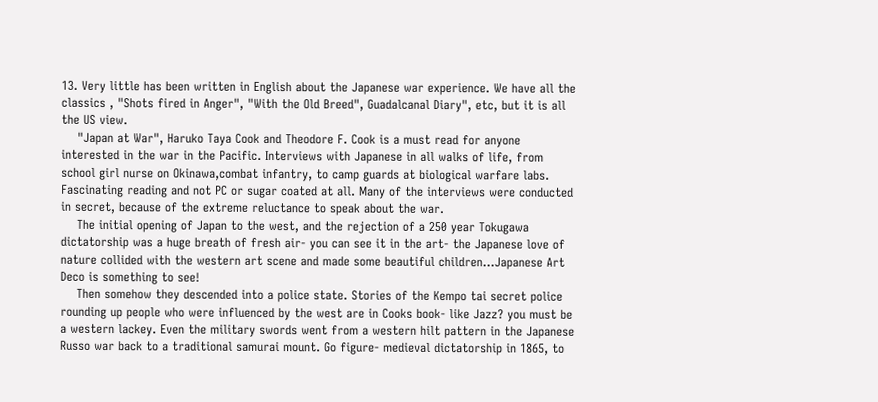13. Very little has been written in English about the Japanese war experience. We have all the classics , "Shots fired in Anger", "With the Old Breed", Guadalcanal Diary", etc, but it is all the US view.
    "Japan at War", Haruko Taya Cook and Theodore F. Cook is a must read for anyone interested in the war in the Pacific. Interviews with Japanese in all walks of life, from school girl nurse on Okinawa,combat infantry, to camp guards at biological warfare labs. Fascinating reading and not PC or sugar coated at all. Many of the interviews were conducted in secret, because of the extreme reluctance to speak about the war.
    The initial opening of Japan to the west, and the rejection of a 250 year Tokugawa dictatorship was a huge breath of fresh air- you can see it in the art- the Japanese love of nature collided with the western art scene and made some beautiful children…Japanese Art Deco is something to see!
    Then somehow they descended into a police state. Stories of the Kempo tai secret police rounding up people who were influenced by the west are in Cooks book- like Jazz? you must be a western lackey. Even the military swords went from a western hilt pattern in the Japanese Russo war back to a traditional samurai mount. Go figure- medieval dictatorship in 1865, to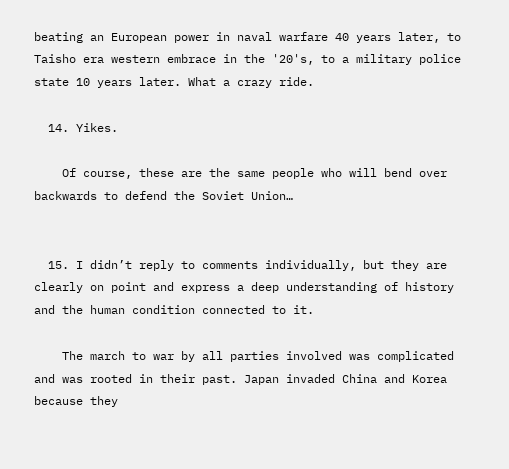beating an European power in naval warfare 40 years later, to Taisho era western embrace in the '20's, to a military police state 10 years later. What a crazy ride.

  14. Yikes.

    Of course, these are the same people who will bend over backwards to defend the Soviet Union…


  15. I didn’t reply to comments individually, but they are clearly on point and express a deep understanding of history and the human condition connected to it.

    The march to war by all parties involved was complicated and was rooted in their past. Japan invaded China and Korea because they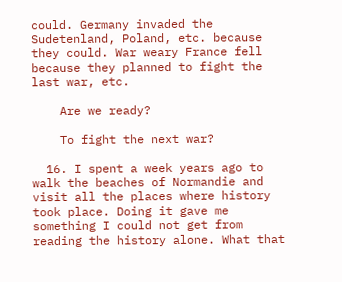could. Germany invaded the Sudetenland, Poland, etc. because they could. War weary France fell because they planned to fight the last war, etc.

    Are we ready?

    To fight the next war?

  16. I spent a week years ago to walk the beaches of Normandie and visit all the places where history took place. Doing it gave me something I could not get from reading the history alone. What that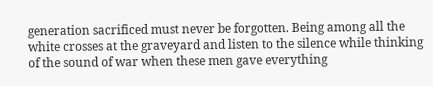generation sacrificed must never be forgotten. Being among all the white crosses at the graveyard and listen to the silence while thinking of the sound of war when these men gave everything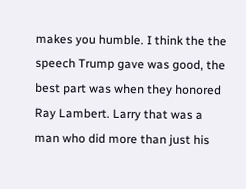makes you humble. I think the the speech Trump gave was good, the best part was when they honored Ray Lambert. Larry that was a man who did more than just his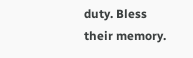duty. Bless their memory.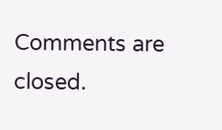Comments are closed.